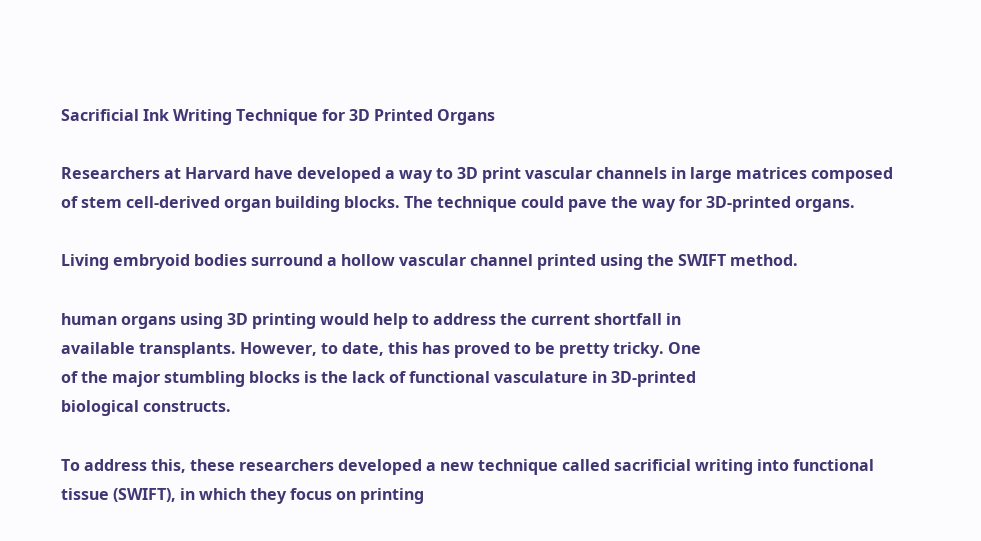Sacrificial Ink Writing Technique for 3D Printed Organs

Researchers at Harvard have developed a way to 3D print vascular channels in large matrices composed of stem cell-derived organ building blocks. The technique could pave the way for 3D-printed organs.

Living embryoid bodies surround a hollow vascular channel printed using the SWIFT method.

human organs using 3D printing would help to address the current shortfall in
available transplants. However, to date, this has proved to be pretty tricky. One
of the major stumbling blocks is the lack of functional vasculature in 3D-printed
biological constructs.

To address this, these researchers developed a new technique called sacrificial writing into functional tissue (SWIFT), in which they focus on printing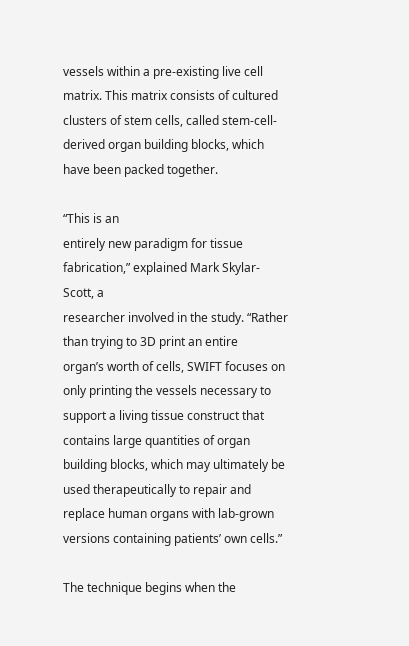vessels within a pre-existing live cell matrix. This matrix consists of cultured clusters of stem cells, called stem-cell-derived organ building blocks, which have been packed together.

“This is an
entirely new paradigm for tissue fabrication,” explained Mark Skylar-Scott, a
researcher involved in the study. “Rather than trying to 3D print an entire
organ’s worth of cells, SWIFT focuses on only printing the vessels necessary to
support a living tissue construct that contains large quantities of organ
building blocks, which may ultimately be used therapeutically to repair and
replace human organs with lab-grown versions containing patients’ own cells.”

The technique begins when the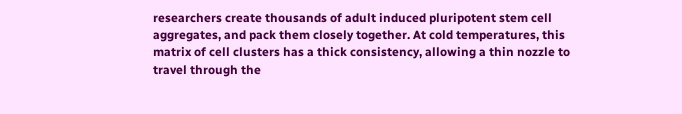researchers create thousands of adult induced pluripotent stem cell aggregates, and pack them closely together. At cold temperatures, this matrix of cell clusters has a thick consistency, allowing a thin nozzle to travel through the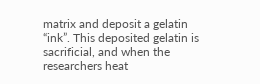matrix and deposit a gelatin “ink”. This deposited gelatin is sacrificial, and when the researchers heat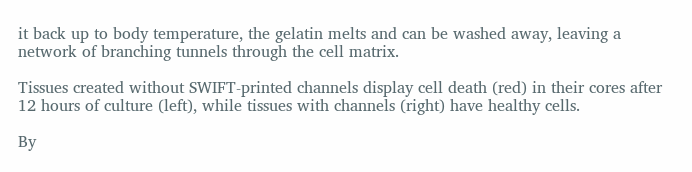it back up to body temperature, the gelatin melts and can be washed away, leaving a network of branching tunnels through the cell matrix.

Tissues created without SWIFT-printed channels display cell death (red) in their cores after 12 hours of culture (left), while tissues with channels (right) have healthy cells.

By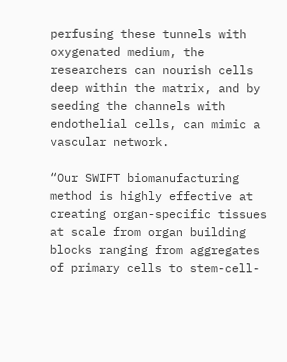perfusing these tunnels with oxygenated medium, the researchers can nourish cells deep within the matrix, and by seeding the channels with endothelial cells, can mimic a vascular network.

“Our SWIFT biomanufacturing method is highly effective at creating organ-specific tissues at scale from organ building blocks ranging from aggregates of primary cells to stem-cell-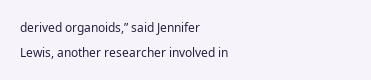derived organoids,” said Jennifer Lewis, another researcher involved in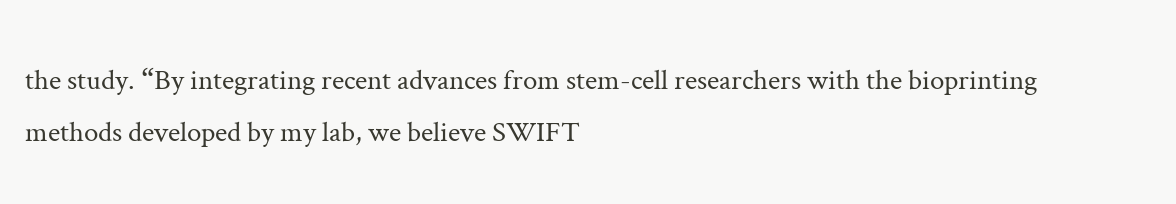the study. “By integrating recent advances from stem-cell researchers with the bioprinting methods developed by my lab, we believe SWIFT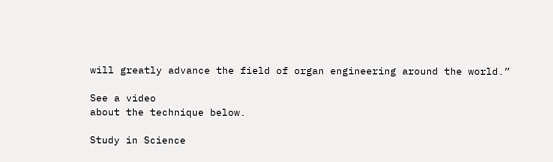will greatly advance the field of organ engineering around the world.”

See a video
about the technique below.

Study in Science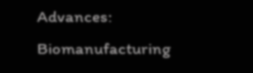Advances: Biomanufacturing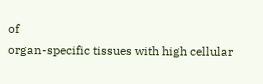of
organ-specific tissues with high cellular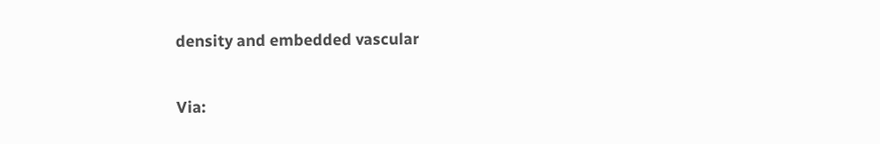density and embedded vascular

Via: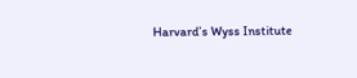Harvard’s Wyss Institute